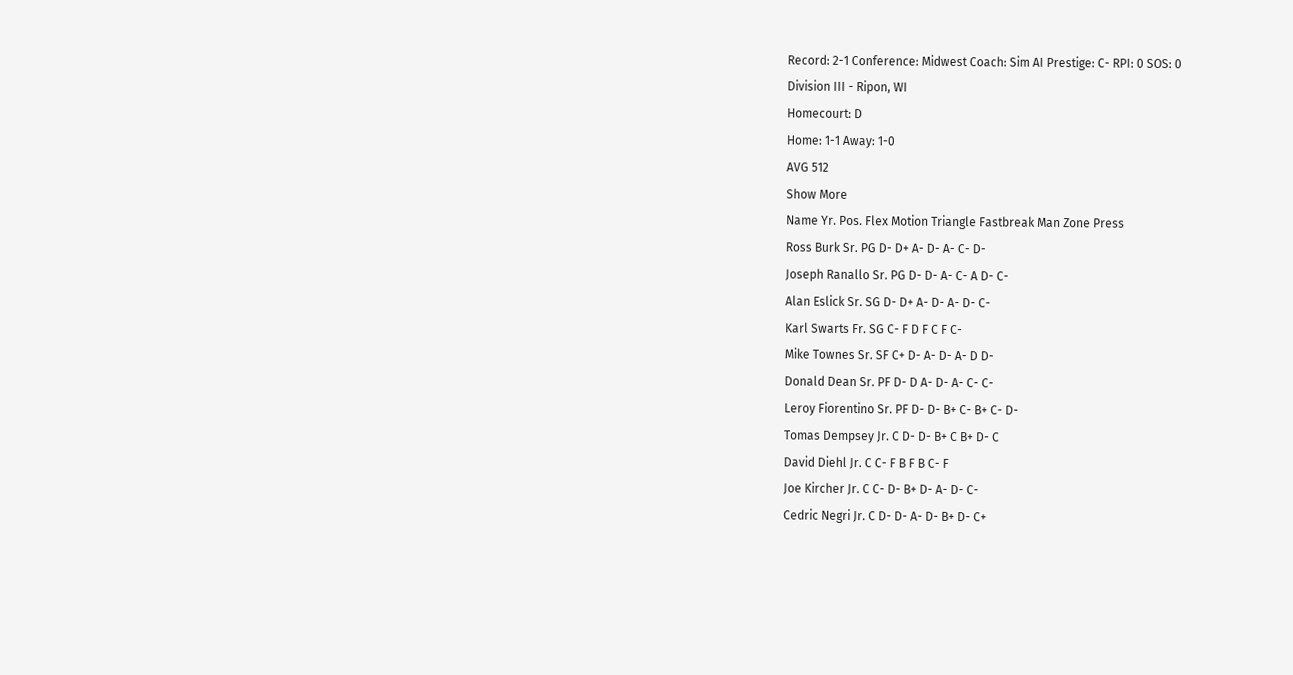Record: 2-1 Conference: Midwest Coach: Sim AI Prestige: C- RPI: 0 SOS: 0
Division III - Ripon, WI
Homecourt: D
Home: 1-1 Away: 1-0
AVG 512
Show More
Name Yr. Pos. Flex Motion Triangle Fastbreak Man Zone Press
Ross Burk Sr. PG D- D+ A- D- A- C- D-
Joseph Ranallo Sr. PG D- D- A- C- A D- C-
Alan Eslick Sr. SG D- D+ A- D- A- D- C-
Karl Swarts Fr. SG C- F D F C F C-
Mike Townes Sr. SF C+ D- A- D- A- D D-
Donald Dean Sr. PF D- D A- D- A- C- C-
Leroy Fiorentino Sr. PF D- D- B+ C- B+ C- D-
Tomas Dempsey Jr. C D- D- B+ C B+ D- C
David Diehl Jr. C C- F B F B C- F
Joe Kircher Jr. C C- D- B+ D- A- D- C-
Cedric Negri Jr. C D- D- A- D- B+ D- C+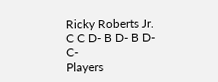Ricky Roberts Jr. C C D- B D- B D- C-
Players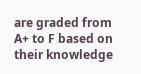are graded from A+ to F based on their knowledge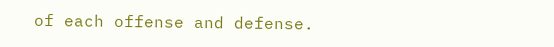of each offense and defense.